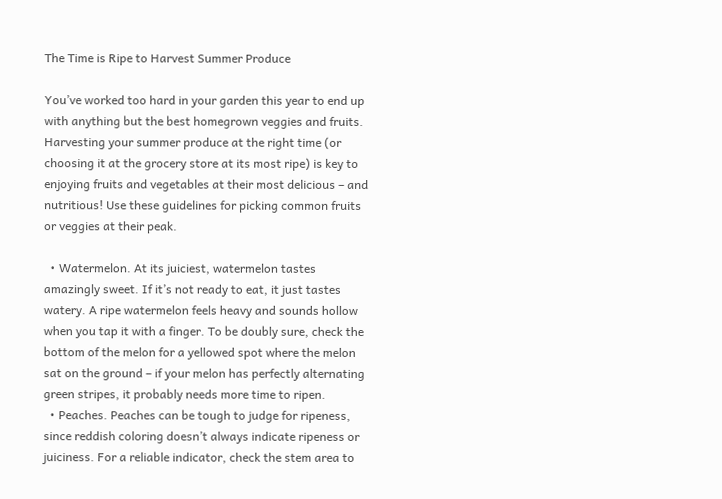The Time is Ripe to Harvest Summer Produce

You’ve worked too hard in your garden this year to end up with anything but the best homegrown veggies and fruits. Harvesting your summer produce at the right time (or choosing it at the grocery store at its most ripe) is key to enjoying fruits and vegetables at their most delicious – and nutritious! Use these guidelines for picking common fruits or veggies at their peak.

  • Watermelon. At its juiciest, watermelon tastes amazingly sweet. If it’s not ready to eat, it just tastes watery. A ripe watermelon feels heavy and sounds hollow when you tap it with a finger. To be doubly sure, check the bottom of the melon for a yellowed spot where the melon sat on the ground – if your melon has perfectly alternating green stripes, it probably needs more time to ripen.
  • Peaches. Peaches can be tough to judge for ripeness, since reddish coloring doesn’t always indicate ripeness or juiciness. For a reliable indicator, check the stem area to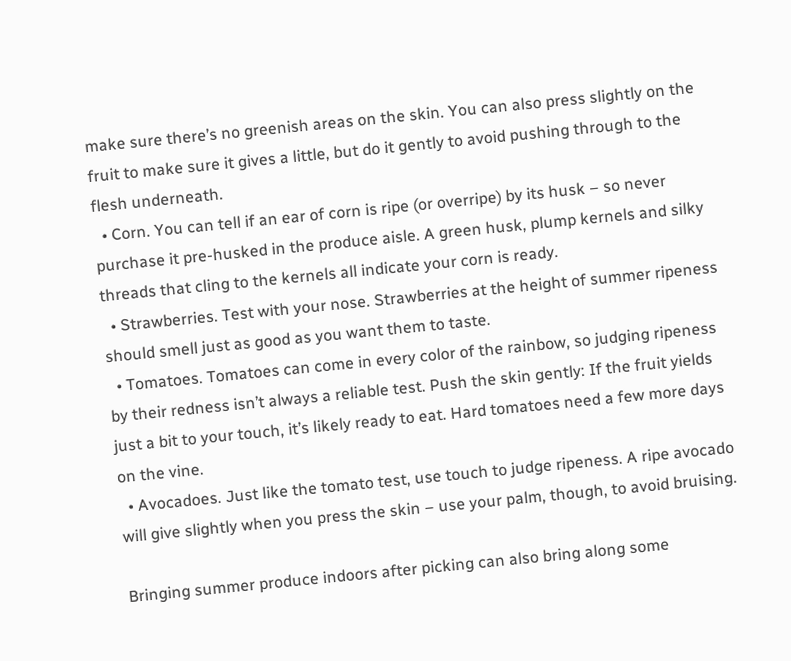make sure there’s no greenish areas on the skin. You can also press slightly on the fruit to make sure it gives a little, but do it gently to avoid pushing through to the flesh underneath.
  • Corn. You can tell if an ear of corn is ripe (or overripe) by its husk – so never purchase it pre-husked in the produce aisle. A green husk, plump kernels and silky threads that cling to the kernels all indicate your corn is ready.
  • Strawberries. Test with your nose. Strawberries at the height of summer ripeness should smell just as good as you want them to taste.
  • Tomatoes. Tomatoes can come in every color of the rainbow, so judging ripeness by their redness isn’t always a reliable test. Push the skin gently: If the fruit yields just a bit to your touch, it’s likely ready to eat. Hard tomatoes need a few more days on the vine.
  • Avocadoes. Just like the tomato test, use touch to judge ripeness. A ripe avocado will give slightly when you press the skin – use your palm, though, to avoid bruising.

Bringing summer produce indoors after picking can also bring along some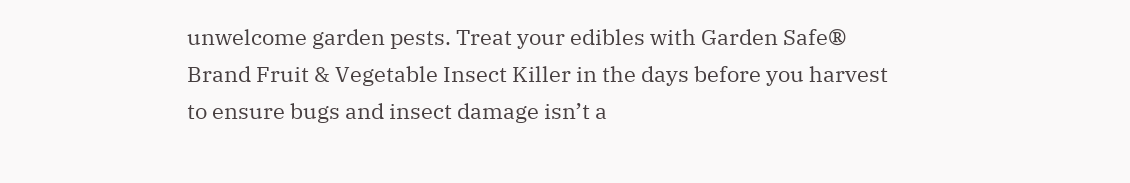unwelcome garden pests. Treat your edibles with Garden Safe® Brand Fruit & Vegetable Insect Killer in the days before you harvest to ensure bugs and insect damage isn’t a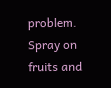problem. Spray on fruits and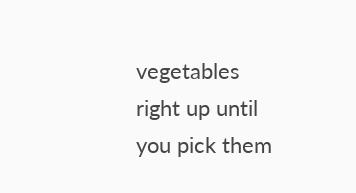vegetables right up until you pick them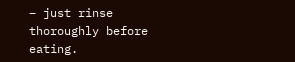– just rinse thoroughly before eating.